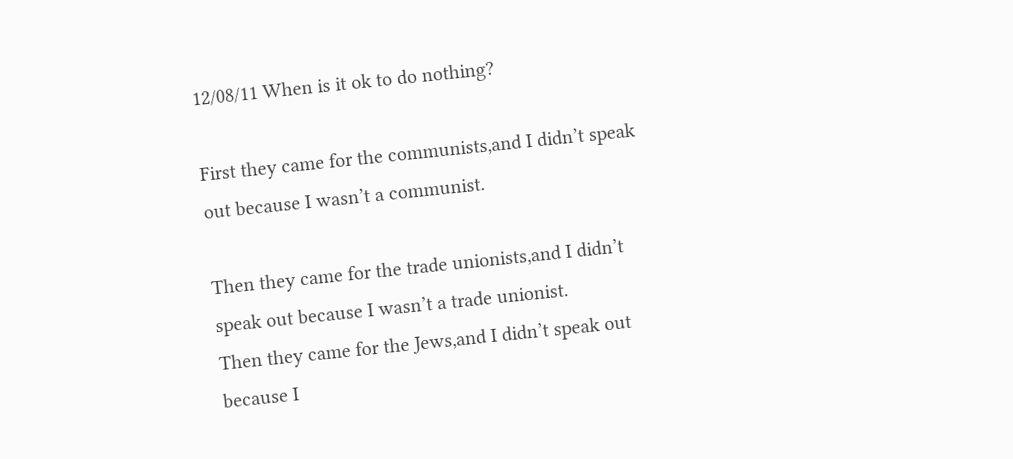12/08/11 When is it ok to do nothing?

First they came for the communists,and I didn’t speak out because I wasn’t a communist.

Then they came for the trade unionists,and I didn’t speak out because I wasn’t a trade unionist.
Then they came for the Jews,and I didn’t speak out because I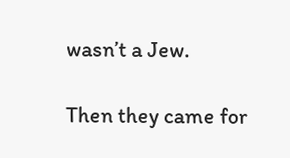wasn’t a Jew.

Then they came for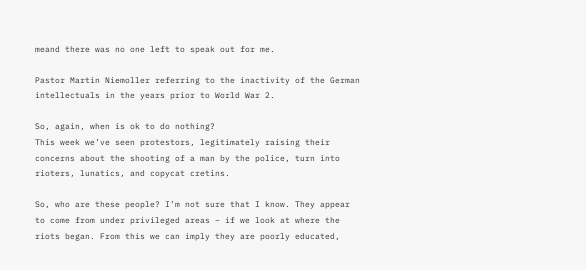meand there was no one left to speak out for me.

Pastor Martin Niemoller referring to the inactivity of the German intellectuals in the years prior to World War 2.

So, again, when is ok to do nothing?
This week we’ve seen protestors, legitimately raising their concerns about the shooting of a man by the police, turn into rioters, lunatics, and copycat cretins.

So, who are these people? I’m not sure that I know. They appear to come from under privileged areas – if we look at where the riots began. From this we can imply they are poorly educated,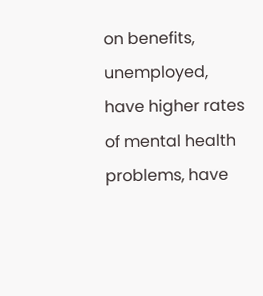on benefits, unemployed, have higher rates of mental health problems, have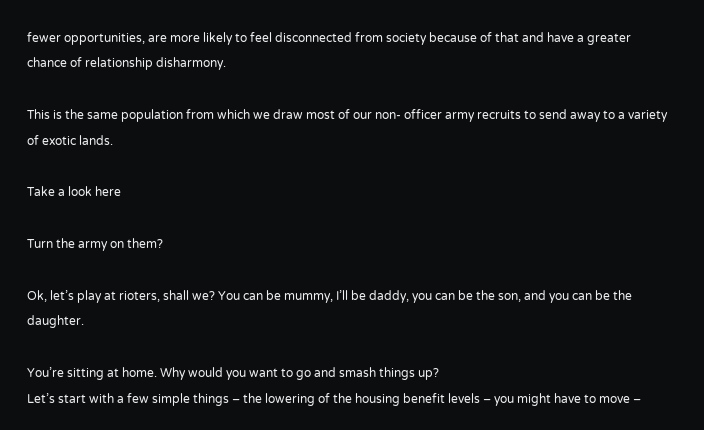fewer opportunities, are more likely to feel disconnected from society because of that and have a greater chance of relationship disharmony.

This is the same population from which we draw most of our non- officer army recruits to send away to a variety of exotic lands.

Take a look here

Turn the army on them?

Ok, let’s play at rioters, shall we? You can be mummy, I’ll be daddy, you can be the son, and you can be the daughter.

You’re sitting at home. Why would you want to go and smash things up?
Let’s start with a few simple things – the lowering of the housing benefit levels – you might have to move –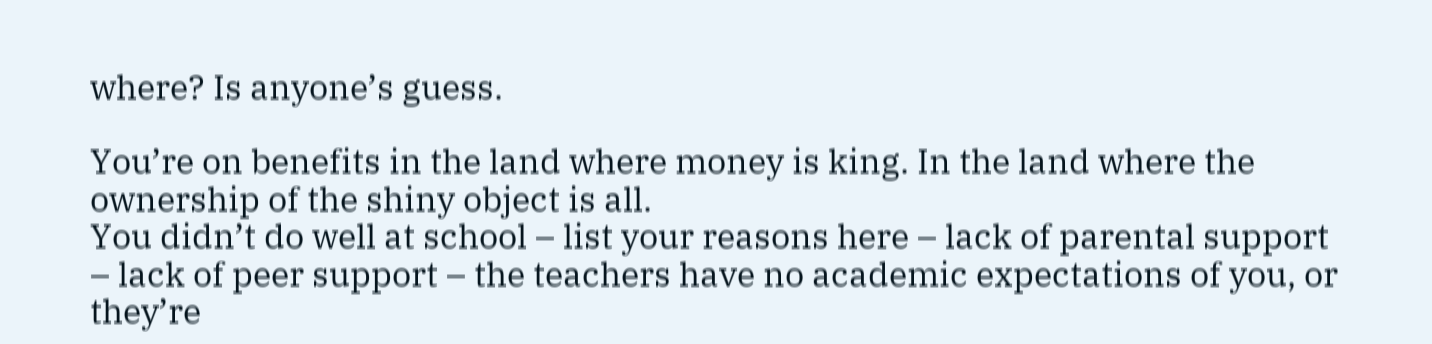where? Is anyone’s guess.

You’re on benefits in the land where money is king. In the land where the ownership of the shiny object is all.
You didn’t do well at school – list your reasons here – lack of parental support – lack of peer support – the teachers have no academic expectations of you, or they’re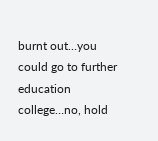burnt out…you could go to further education college…no, hold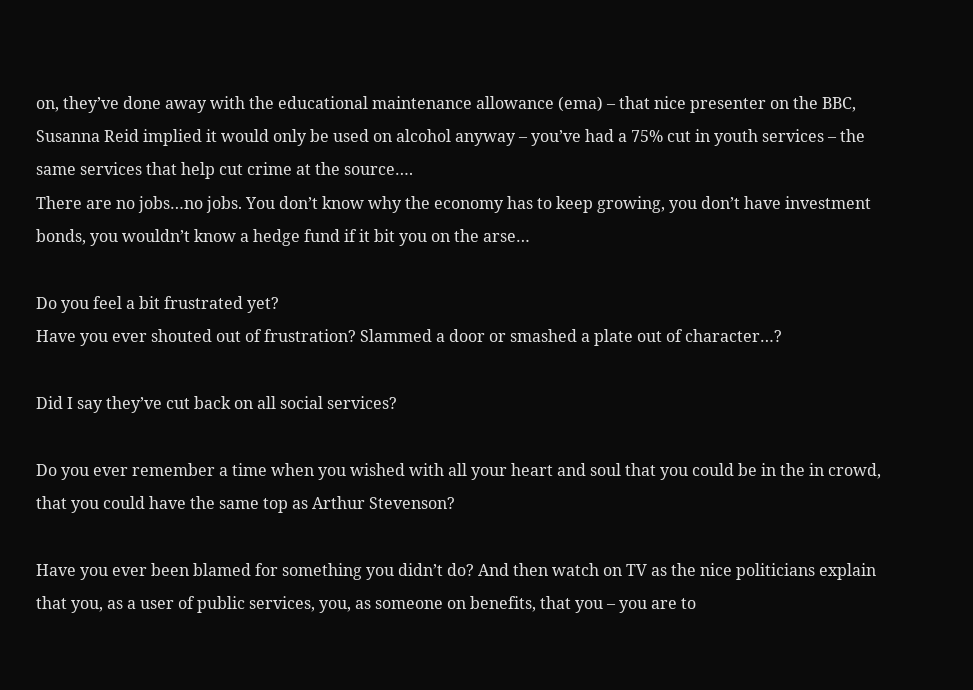on, they’ve done away with the educational maintenance allowance (ema) – that nice presenter on the BBC, Susanna Reid implied it would only be used on alcohol anyway – you’ve had a 75% cut in youth services – the same services that help cut crime at the source….
There are no jobs…no jobs. You don’t know why the economy has to keep growing, you don’t have investment bonds, you wouldn’t know a hedge fund if it bit you on the arse…

Do you feel a bit frustrated yet?
Have you ever shouted out of frustration? Slammed a door or smashed a plate out of character…?

Did I say they’ve cut back on all social services?

Do you ever remember a time when you wished with all your heart and soul that you could be in the in crowd, that you could have the same top as Arthur Stevenson?

Have you ever been blamed for something you didn’t do? And then watch on TV as the nice politicians explain that you, as a user of public services, you, as someone on benefits, that you – you are to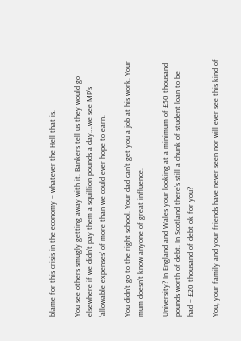blame for this crisis in the economy – whatever the Hell that is.

You see others smugly getting away with it. Bankers tell us they would go elsewhere if we didn’t pay them a squillion pounds a day….we see MP’s ‘allowable expenses’ of more than we could ever hope to earn.

You didn’t go to the right school. Your dad can’t get you a job at his work. Your mum doesn’t know anyone of great influence.

University? In England and Wales your looking at a minimum of £50 thousand pounds worth of debt. In Scotland there’s still a chunk of student loan to be had – £20 thousand of debt ok for you?

You, your family and your friends have never seen nor will ever see this kind of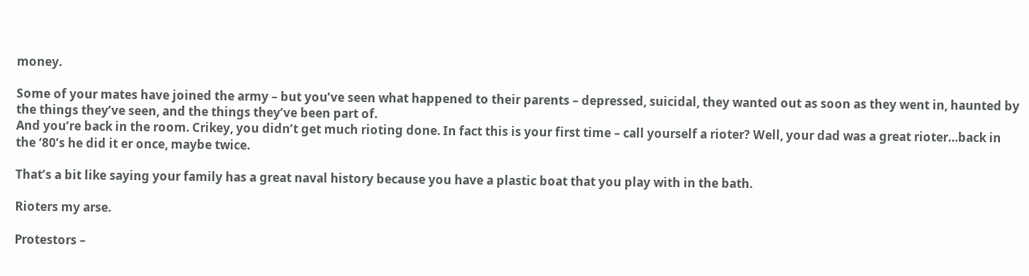money.

Some of your mates have joined the army – but you’ve seen what happened to their parents – depressed, suicidal, they wanted out as soon as they went in, haunted by the things they’ve seen, and the things they’ve been part of.
And you’re back in the room. Crikey, you didn’t get much rioting done. In fact this is your first time – call yourself a rioter? Well, your dad was a great rioter…back in the ‘80’s he did it er once, maybe twice.

That’s a bit like saying your family has a great naval history because you have a plastic boat that you play with in the bath.

Rioters my arse.

Protestors –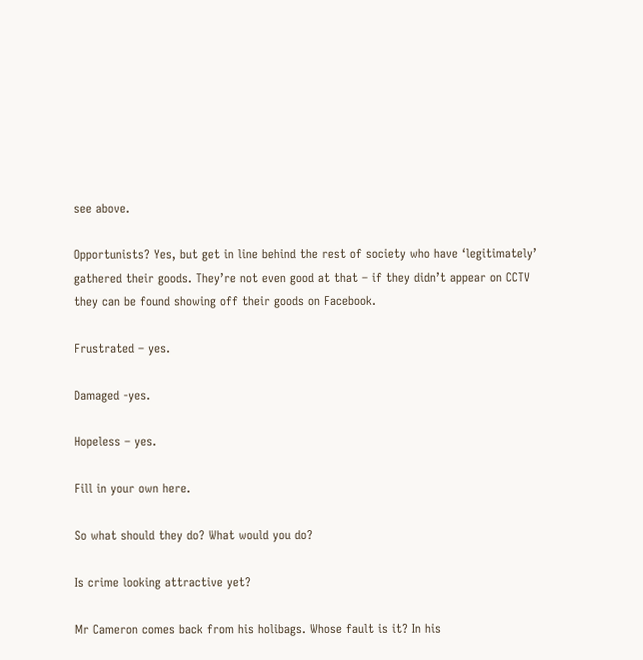see above.

Opportunists? Yes, but get in line behind the rest of society who have ‘legitimately’ gathered their goods. They’re not even good at that – if they didn’t appear on CCTV they can be found showing off their goods on Facebook.

Frustrated – yes.

Damaged -yes.

Hopeless – yes.

Fill in your own here.

So what should they do? What would you do?

Is crime looking attractive yet?

Mr Cameron comes back from his holibags. Whose fault is it? In his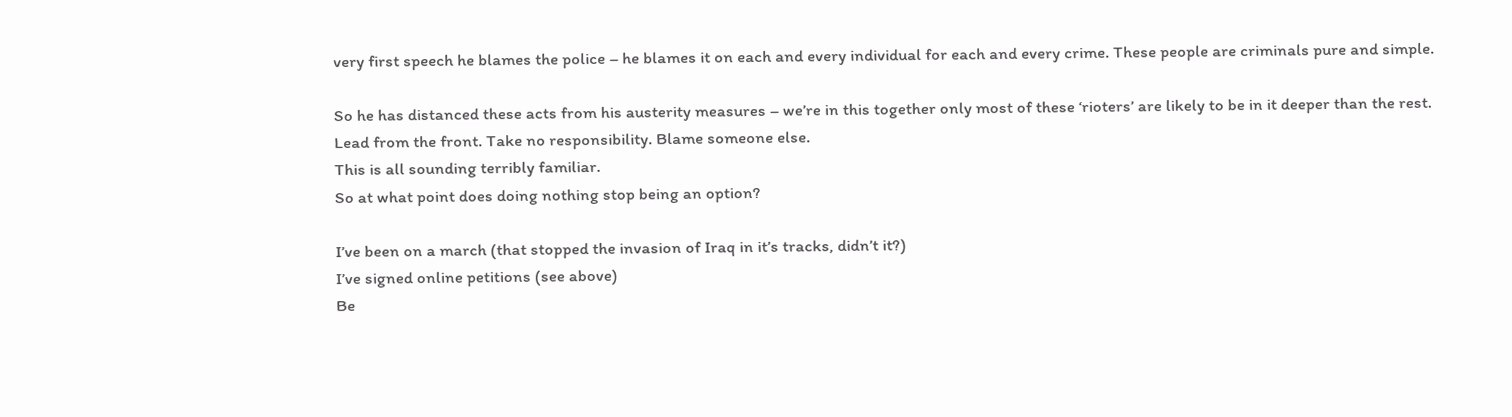very first speech he blames the police – he blames it on each and every individual for each and every crime. These people are criminals pure and simple.

So he has distanced these acts from his austerity measures – we’re in this together only most of these ‘rioters’ are likely to be in it deeper than the rest.
Lead from the front. Take no responsibility. Blame someone else.
This is all sounding terribly familiar.
So at what point does doing nothing stop being an option?

I’ve been on a march (that stopped the invasion of Iraq in it’s tracks, didn’t it?)
I’ve signed online petitions (see above)
Be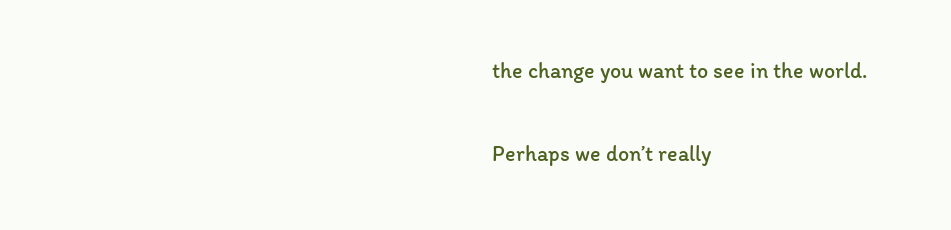the change you want to see in the world.

Perhaps we don’t really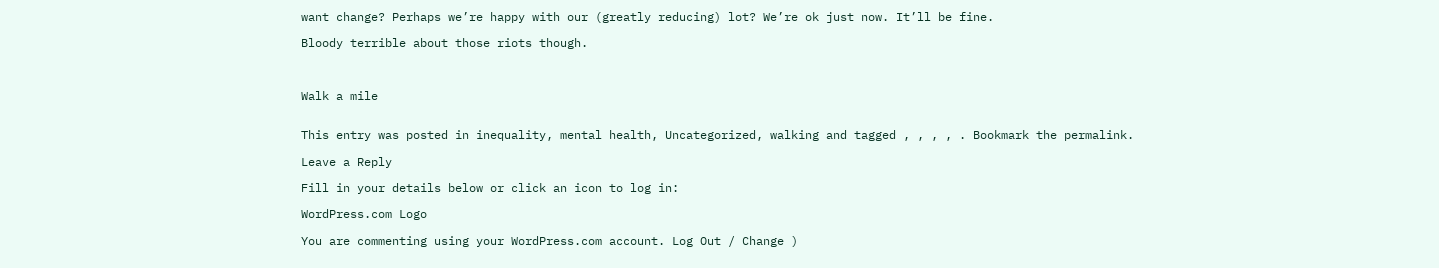want change? Perhaps we’re happy with our (greatly reducing) lot? We’re ok just now. It’ll be fine.

Bloody terrible about those riots though.



Walk a mile


This entry was posted in inequality, mental health, Uncategorized, walking and tagged , , , , . Bookmark the permalink.

Leave a Reply

Fill in your details below or click an icon to log in:

WordPress.com Logo

You are commenting using your WordPress.com account. Log Out / Change )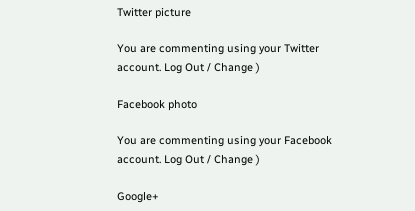Twitter picture

You are commenting using your Twitter account. Log Out / Change )

Facebook photo

You are commenting using your Facebook account. Log Out / Change )

Google+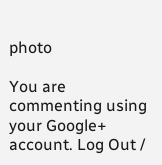photo

You are commenting using your Google+ account. Log Out /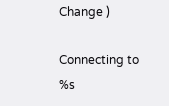Change )

Connecting to %s